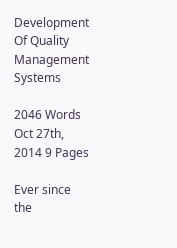Development Of Quality Management Systems

2046 Words Oct 27th, 2014 9 Pages

Ever since the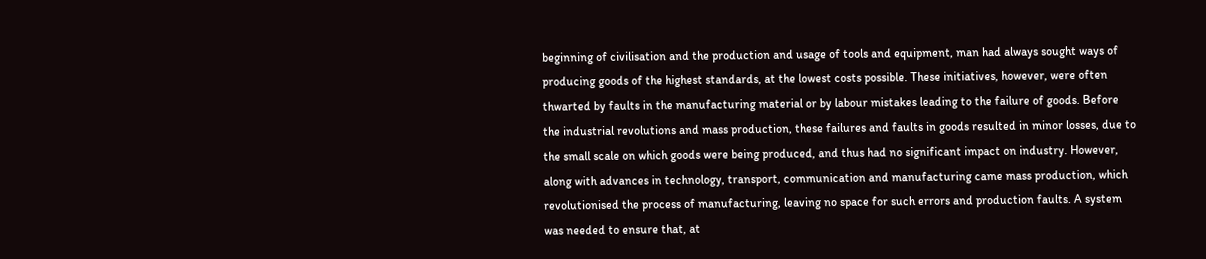beginning of civilisation and the production and usage of tools and equipment, man had always sought ways of producing goods of the highest standards, at the lowest costs possible. These initiatives, however, were often thwarted by faults in the manufacturing material or by labour mistakes leading to the failure of goods. Before the industrial revolutions and mass production, these failures and faults in goods resulted in minor losses, due to the small scale on which goods were being produced, and thus had no significant impact on industry. However, along with advances in technology, transport, communication and manufacturing came mass production, which revolutionised the process of manufacturing, leaving no space for such errors and production faults. A system was needed to ensure that, at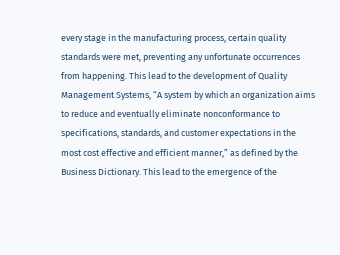every stage in the manufacturing process, certain quality standards were met, preventing any unfortunate occurrences from happening. This lead to the development of Quality Management Systems, “A system by which an organization aims to reduce and eventually eliminate nonconformance to specifications, standards, and customer expectations in the most cost effective and efficient manner,” as defined by the Business Dictionary. This lead to the emergence of the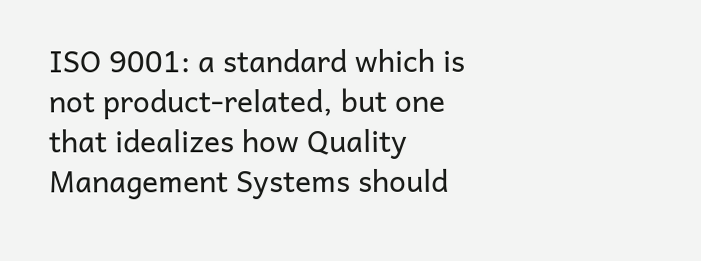ISO 9001: a standard which is not product-related, but one that idealizes how Quality Management Systems should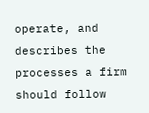operate, and describes the processes a firm should follow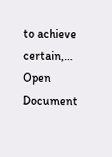to achieve certain,…
Open Document